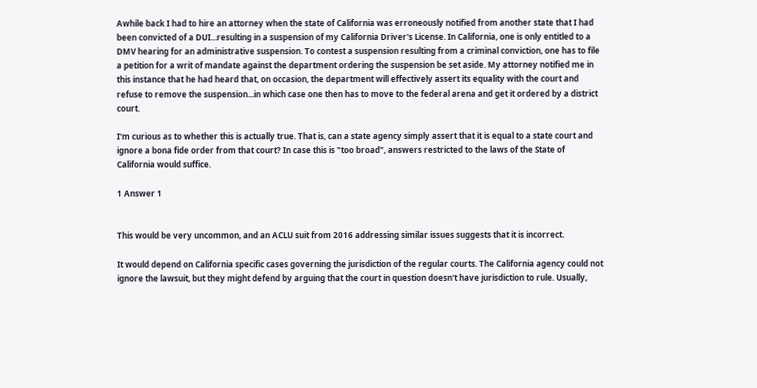Awhile back I had to hire an attorney when the state of California was erroneously notified from another state that I had been convicted of a DUI...resulting in a suspension of my California Driver's License. In California, one is only entitled to a DMV hearing for an administrative suspension. To contest a suspension resulting from a criminal conviction, one has to file a petition for a writ of mandate against the department ordering the suspension be set aside. My attorney notified me in this instance that he had heard that, on occasion, the department will effectively assert its equality with the court and refuse to remove the suspension...in which case one then has to move to the federal arena and get it ordered by a district court.

I'm curious as to whether this is actually true. That is, can a state agency simply assert that it is equal to a state court and ignore a bona fide order from that court? In case this is "too broad", answers restricted to the laws of the State of California would suffice.

1 Answer 1


This would be very uncommon, and an ACLU suit from 2016 addressing similar issues suggests that it is incorrect.

It would depend on California specific cases governing the jurisdiction of the regular courts. The California agency could not ignore the lawsuit, but they might defend by arguing that the court in question doesn't have jurisdiction to rule. Usually,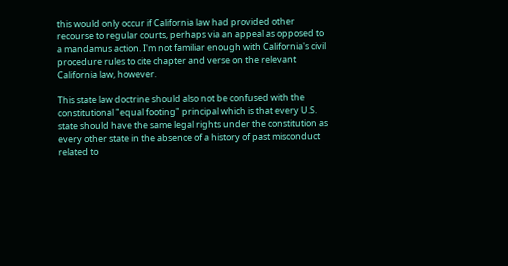this would only occur if California law had provided other recourse to regular courts, perhaps via an appeal as opposed to a mandamus action. I'm not familiar enough with California's civil procedure rules to cite chapter and verse on the relevant California law, however.

This state law doctrine should also not be confused with the constitutional "equal footing" principal which is that every U.S. state should have the same legal rights under the constitution as every other state in the absence of a history of past misconduct related to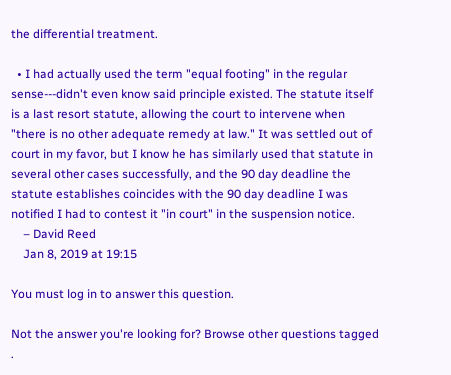the differential treatment.

  • I had actually used the term "equal footing" in the regular sense---didn't even know said principle existed. The statute itself is a last resort statute, allowing the court to intervene when "there is no other adequate remedy at law." It was settled out of court in my favor, but I know he has similarly used that statute in several other cases successfully, and the 90 day deadline the statute establishes coincides with the 90 day deadline I was notified I had to contest it "in court" in the suspension notice.
    – David Reed
    Jan 8, 2019 at 19:15

You must log in to answer this question.

Not the answer you're looking for? Browse other questions tagged .